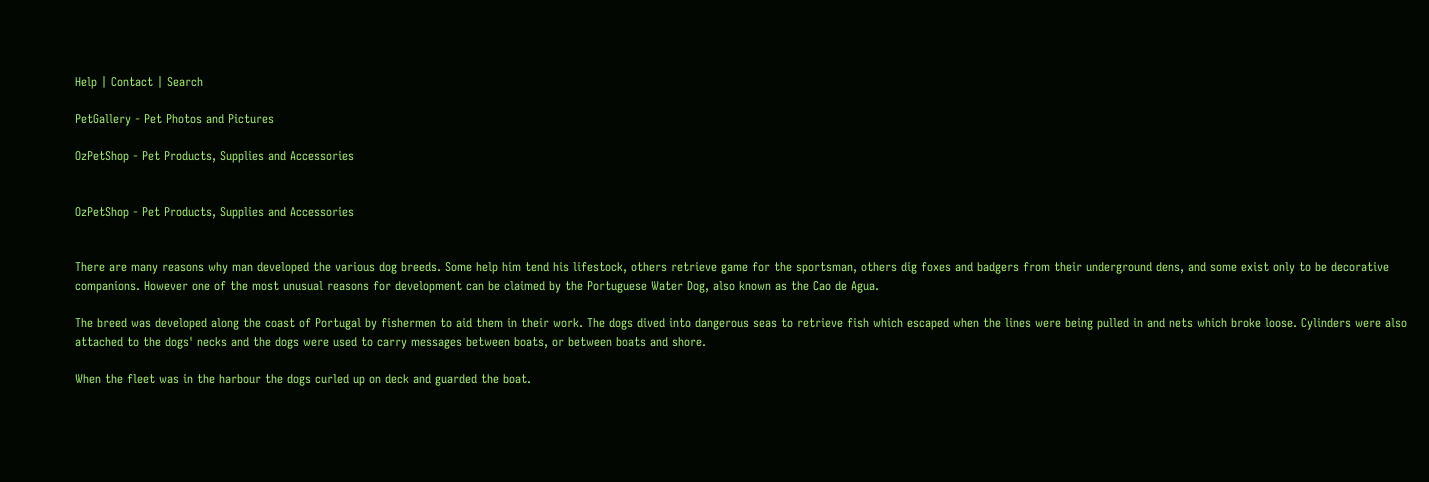Help | Contact | Search

PetGallery - Pet Photos and Pictures

OzPetShop - Pet Products, Supplies and Accessories


OzPetShop - Pet Products, Supplies and Accessories


There are many reasons why man developed the various dog breeds. Some help him tend his lifestock, others retrieve game for the sportsman, others dig foxes and badgers from their underground dens, and some exist only to be decorative companions. However one of the most unusual reasons for development can be claimed by the Portuguese Water Dog, also known as the Cao de Agua.

The breed was developed along the coast of Portugal by fishermen to aid them in their work. The dogs dived into dangerous seas to retrieve fish which escaped when the lines were being pulled in and nets which broke loose. Cylinders were also attached to the dogs' necks and the dogs were used to carry messages between boats, or between boats and shore.

When the fleet was in the harbour the dogs curled up on deck and guarded the boat.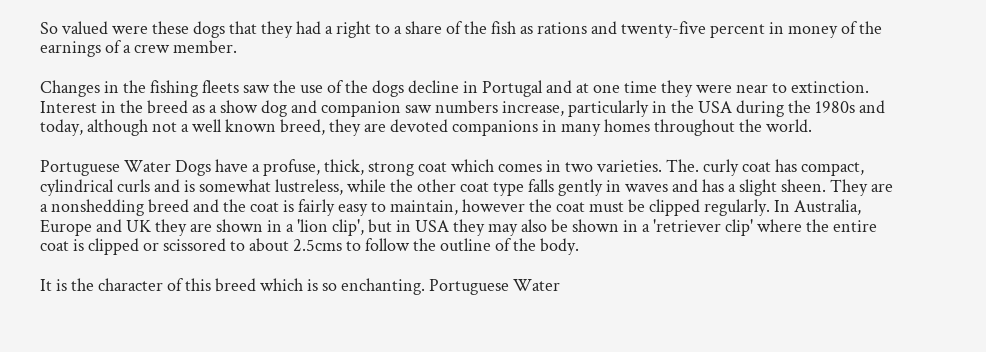So valued were these dogs that they had a right to a share of the fish as rations and twenty-five percent in money of the earnings of a crew member.

Changes in the fishing fleets saw the use of the dogs decline in Portugal and at one time they were near to extinction. Interest in the breed as a show dog and companion saw numbers increase, particularly in the USA during the 1980s and today, although not a well known breed, they are devoted companions in many homes throughout the world.

Portuguese Water Dogs have a profuse, thick, strong coat which comes in two varieties. The. curly coat has compact, cylindrical curls and is somewhat lustreless, while the other coat type falls gently in waves and has a slight sheen. They are a nonshedding breed and the coat is fairly easy to maintain, however the coat must be clipped regularly. In Australia, Europe and UK they are shown in a 'lion clip', but in USA they may also be shown in a 'retriever clip' where the entire coat is clipped or scissored to about 2.5cms to follow the outline of the body.

It is the character of this breed which is so enchanting. Portuguese Water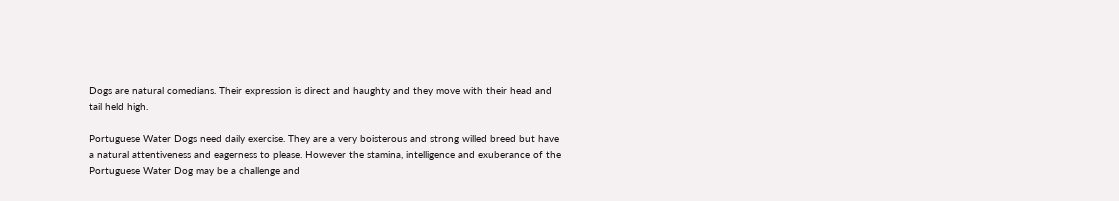Dogs are natural comedians. Their expression is direct and haughty and they move with their head and tail held high.

Portuguese Water Dogs need daily exercise. They are a very boisterous and strong willed breed but have a natural attentiveness and eagerness to please. However the stamina, intelligence and exuberance of the Portuguese Water Dog may be a challenge and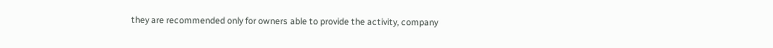they are recommended only for owners able to provide the activity, company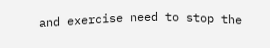and exercise need to stop the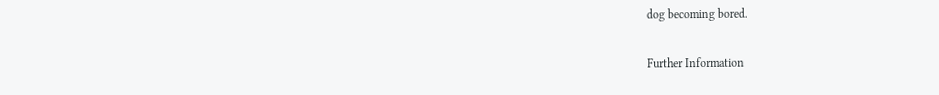dog becoming bored.

Further Information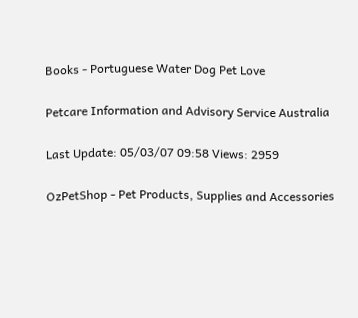Books - Portuguese Water Dog Pet Love

Petcare Information and Advisory Service Australia

Last Update: 05/03/07 09:58 Views: 2959

OzPetShop - Pet Products, Supplies and Accessories